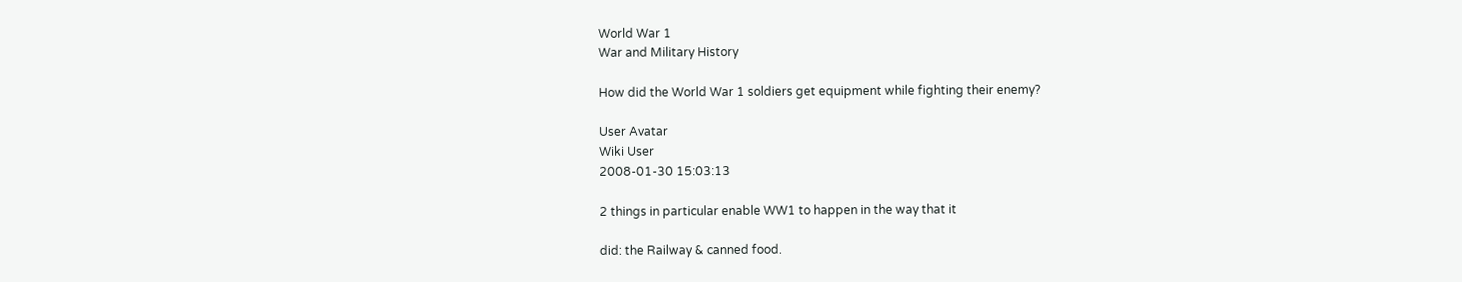World War 1
War and Military History

How did the World War 1 soldiers get equipment while fighting their enemy?

User Avatar
Wiki User
2008-01-30 15:03:13

2 things in particular enable WW1 to happen in the way that it

did: the Railway & canned food.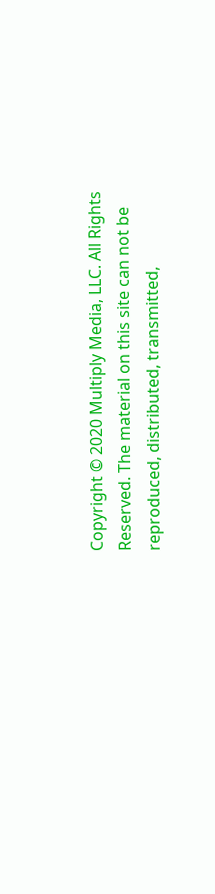Copyright © 2020 Multiply Media, LLC. All Rights Reserved. The material on this site can not be reproduced, distributed, transmitted,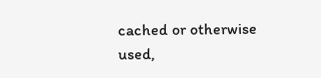cached or otherwise used,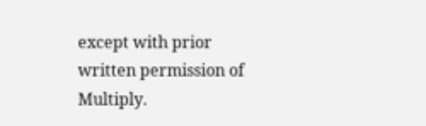except with prior written permission of Multiply.